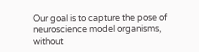Our goal is to capture the pose of neuroscience model organisms, without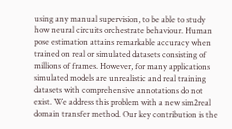using any manual supervision, to be able to study how neural circuits orchestrate behaviour. Human pose estimation attains remarkable accuracy when trained on real or simulated datasets consisting of millions of frames. However, for many applications simulated models are unrealistic and real training datasets with comprehensive annotations do not exist. We address this problem with a new sim2real domain transfer method. Our key contribution is the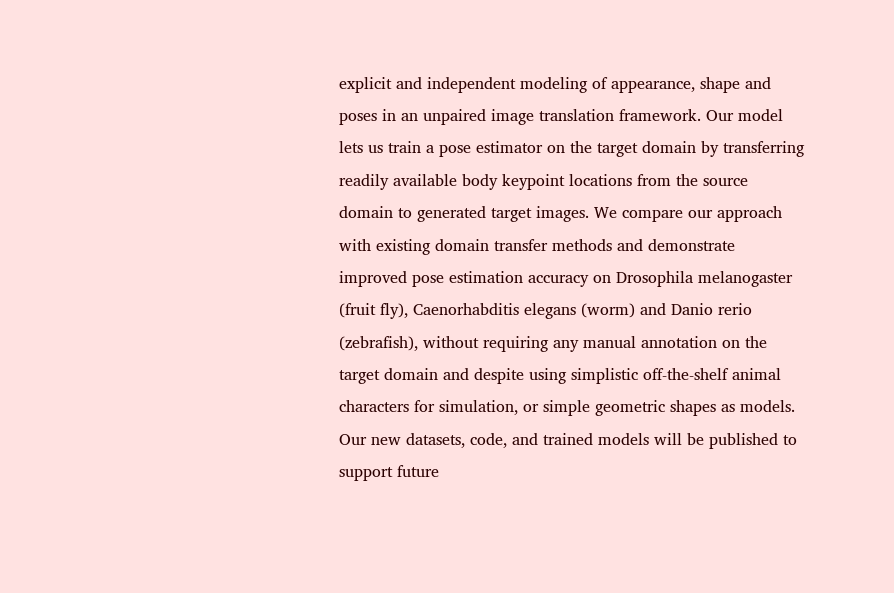explicit and independent modeling of appearance, shape and poses in an unpaired image translation framework. Our model lets us train a pose estimator on the target domain by transferring readily available body keypoint locations from the source domain to generated target images. We compare our approach with existing domain transfer methods and demonstrate improved pose estimation accuracy on Drosophila melanogaster (fruit fly), Caenorhabditis elegans (worm) and Danio rerio (zebrafish), without requiring any manual annotation on the target domain and despite using simplistic off-the-shelf animal characters for simulation, or simple geometric shapes as models. Our new datasets, code, and trained models will be published to support future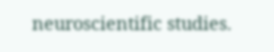neuroscientific studies.